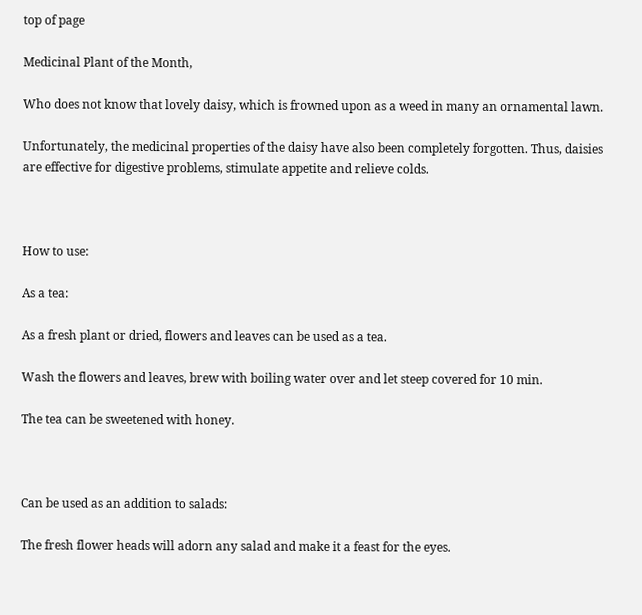top of page

Medicinal Plant of the Month,

Who does not know that lovely daisy, which is frowned upon as a weed in many an ornamental lawn.

Unfortunately, the medicinal properties of the daisy have also been completely forgotten. Thus, daisies are effective for digestive problems, stimulate appetite and relieve colds.



How to use:

As a tea:

As a fresh plant or dried, flowers and leaves can be used as a tea.

Wash the flowers and leaves, brew with boiling water over and let steep covered for 10 min.

The tea can be sweetened with honey.



Can be used as an addition to salads:

The fresh flower heads will adorn any salad and make it a feast for the eyes.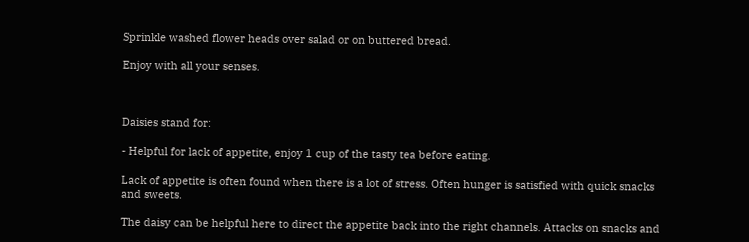Sprinkle washed flower heads over salad or on buttered bread.

Enjoy with all your senses.



Daisies stand for:

- Helpful for lack of appetite, enjoy 1 cup of the tasty tea before eating.

Lack of appetite is often found when there is a lot of stress. Often hunger is satisfied with quick snacks and sweets.

The daisy can be helpful here to direct the appetite back into the right channels. Attacks on snacks and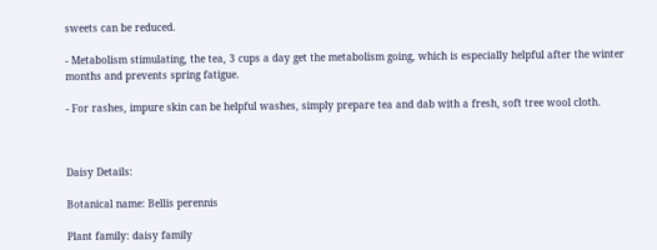sweets can be reduced.

- Metabolism stimulating, the tea, 3 cups a day get the metabolism going, which is especially helpful after the winter months and prevents spring fatigue.

- For rashes, impure skin can be helpful washes, simply prepare tea and dab with a fresh, soft tree wool cloth.



Daisy Details:

Botanical name: Bellis perennis

Plant family: daisy family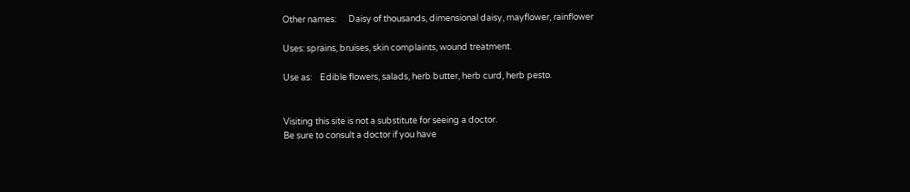Other names:      Daisy of thousands, dimensional daisy, mayflower, rainflower

Uses: sprains, bruises, skin complaints, wound treatment.

Use as:    Edible flowers, salads, herb butter, herb curd, herb pesto.


Visiting this site is not a substitute for seeing a doctor.
Be sure to consult a doctor if you have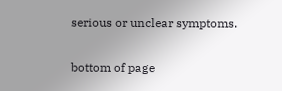serious or unclear symptoms.

bottom of page